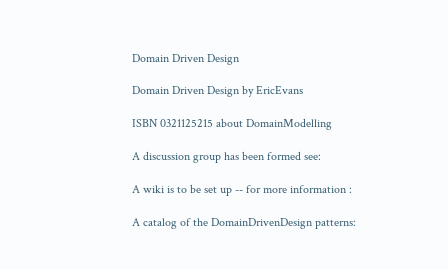Domain Driven Design

Domain Driven Design by EricEvans

ISBN 0321125215 about DomainModelling

A discussion group has been formed see:

A wiki is to be set up -- for more information :

A catalog of the DomainDrivenDesign patterns: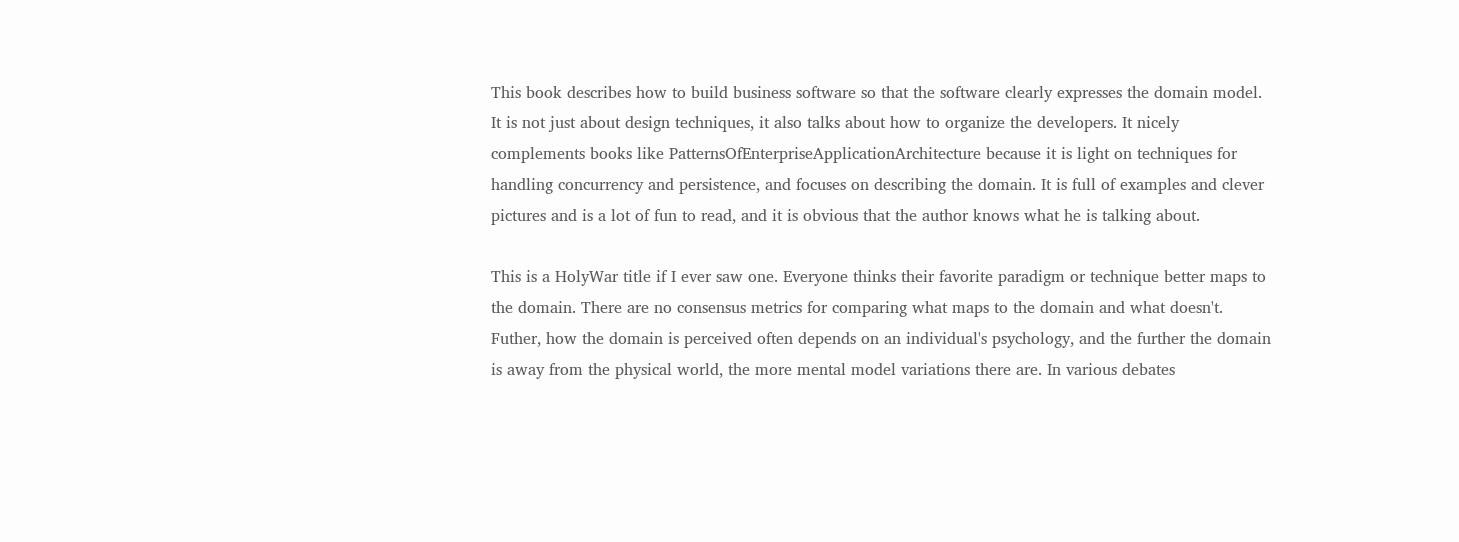This book describes how to build business software so that the software clearly expresses the domain model. It is not just about design techniques, it also talks about how to organize the developers. It nicely complements books like PatternsOfEnterpriseApplicationArchitecture because it is light on techniques for handling concurrency and persistence, and focuses on describing the domain. It is full of examples and clever pictures and is a lot of fun to read, and it is obvious that the author knows what he is talking about.

This is a HolyWar title if I ever saw one. Everyone thinks their favorite paradigm or technique better maps to the domain. There are no consensus metrics for comparing what maps to the domain and what doesn't. Futher, how the domain is perceived often depends on an individual's psychology, and the further the domain is away from the physical world, the more mental model variations there are. In various debates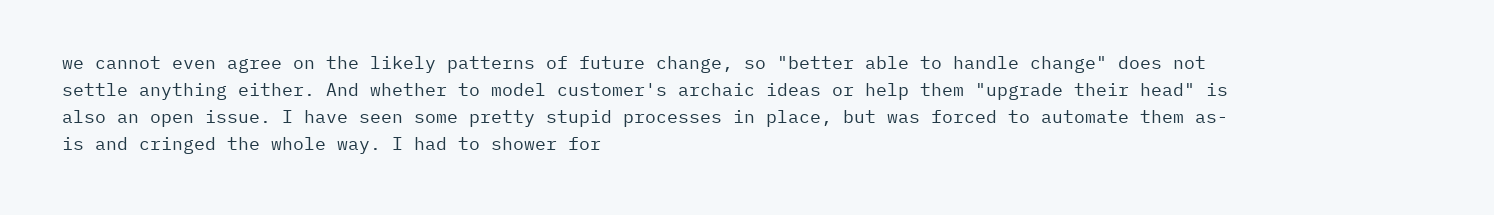we cannot even agree on the likely patterns of future change, so "better able to handle change" does not settle anything either. And whether to model customer's archaic ideas or help them "upgrade their head" is also an open issue. I have seen some pretty stupid processes in place, but was forced to automate them as-is and cringed the whole way. I had to shower for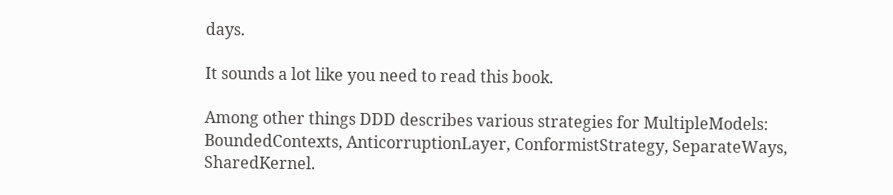days.

It sounds a lot like you need to read this book.

Among other things DDD describes various strategies for MultipleModels: BoundedContexts, AnticorruptionLayer, ConformistStrategy, SeparateWays, SharedKernel.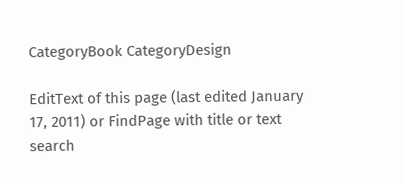CategoryBook CategoryDesign

EditText of this page (last edited January 17, 2011) or FindPage with title or text search